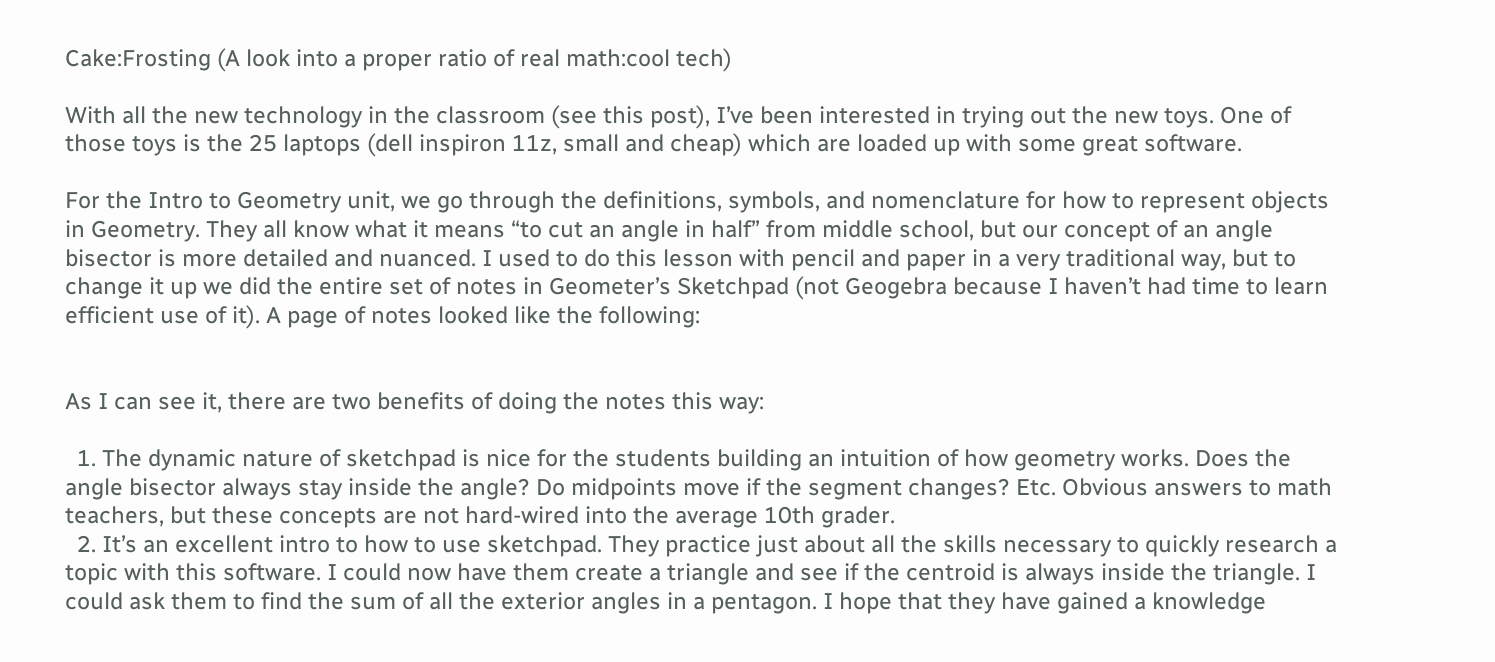Cake:Frosting (A look into a proper ratio of real math:cool tech)

With all the new technology in the classroom (see this post), I’ve been interested in trying out the new toys. One of those toys is the 25 laptops (dell inspiron 11z, small and cheap) which are loaded up with some great software.

For the Intro to Geometry unit, we go through the definitions, symbols, and nomenclature for how to represent objects in Geometry. They all know what it means “to cut an angle in half” from middle school, but our concept of an angle bisector is more detailed and nuanced. I used to do this lesson with pencil and paper in a very traditional way, but to change it up we did the entire set of notes in Geometer’s Sketchpad (not Geogebra because I haven’t had time to learn efficient use of it). A page of notes looked like the following:


As I can see it, there are two benefits of doing the notes this way:

  1. The dynamic nature of sketchpad is nice for the students building an intuition of how geometry works. Does the angle bisector always stay inside the angle? Do midpoints move if the segment changes? Etc. Obvious answers to math teachers, but these concepts are not hard-wired into the average 10th grader.
  2. It’s an excellent intro to how to use sketchpad. They practice just about all the skills necessary to quickly research a topic with this software. I could now have them create a triangle and see if the centroid is always inside the triangle. I could ask them to find the sum of all the exterior angles in a pentagon. I hope that they have gained a knowledge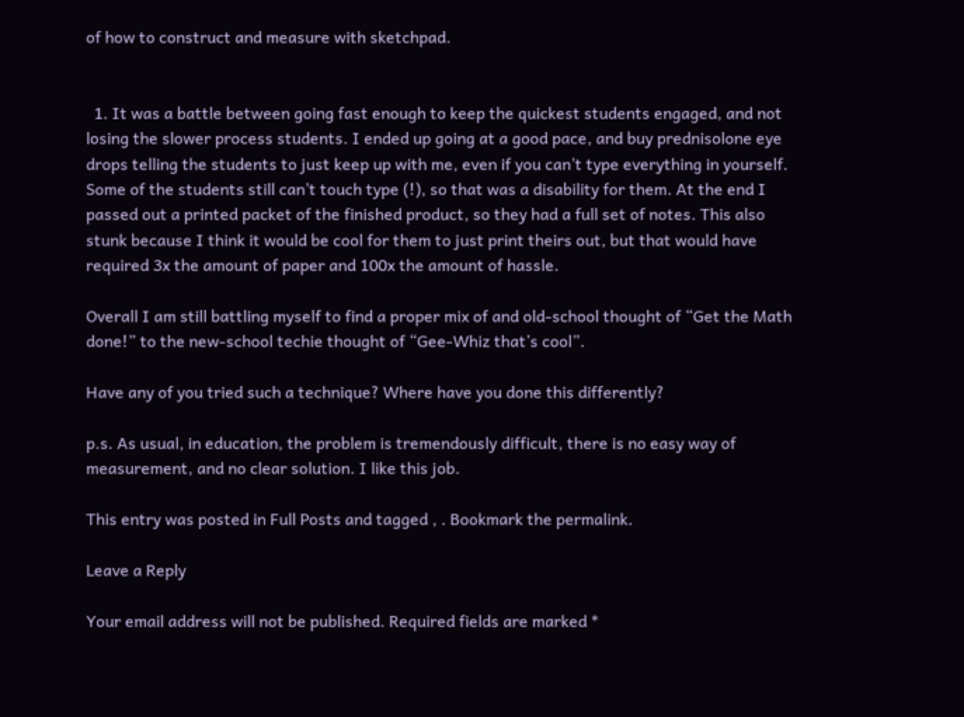of how to construct and measure with sketchpad.


  1. It was a battle between going fast enough to keep the quickest students engaged, and not losing the slower process students. I ended up going at a good pace, and buy prednisolone eye drops telling the students to just keep up with me, even if you can’t type everything in yourself. Some of the students still can’t touch type (!), so that was a disability for them. At the end I passed out a printed packet of the finished product, so they had a full set of notes. This also stunk because I think it would be cool for them to just print theirs out, but that would have required 3x the amount of paper and 100x the amount of hassle.

Overall I am still battling myself to find a proper mix of and old-school thought of “Get the Math done!” to the new-school techie thought of “Gee-Whiz that’s cool”.

Have any of you tried such a technique? Where have you done this differently?

p.s. As usual, in education, the problem is tremendously difficult, there is no easy way of measurement, and no clear solution. I like this job.

This entry was posted in Full Posts and tagged , . Bookmark the permalink.

Leave a Reply

Your email address will not be published. Required fields are marked *